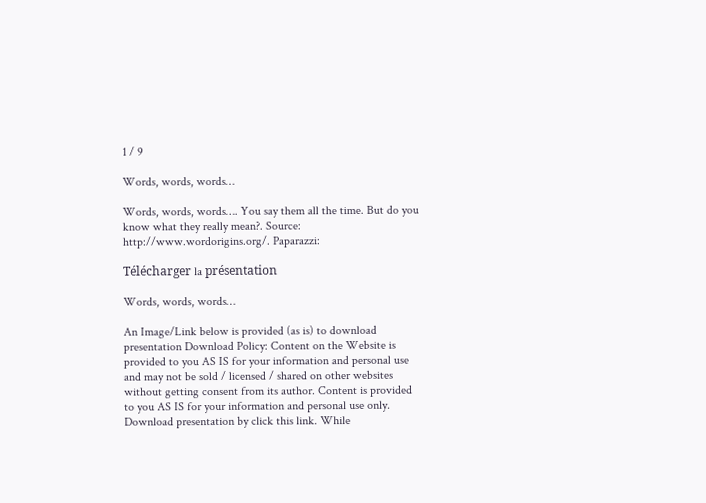1 / 9

Words, words, words…

Words, words, words…. You say them all the time. But do you know what they really mean?. Source: http://www.wordorigins.org/. Paparazzi:

Télécharger la présentation

Words, words, words…

An Image/Link below is provided (as is) to download presentation Download Policy: Content on the Website is provided to you AS IS for your information and personal use and may not be sold / licensed / shared on other websites without getting consent from its author. Content is provided to you AS IS for your information and personal use only. Download presentation by click this link. While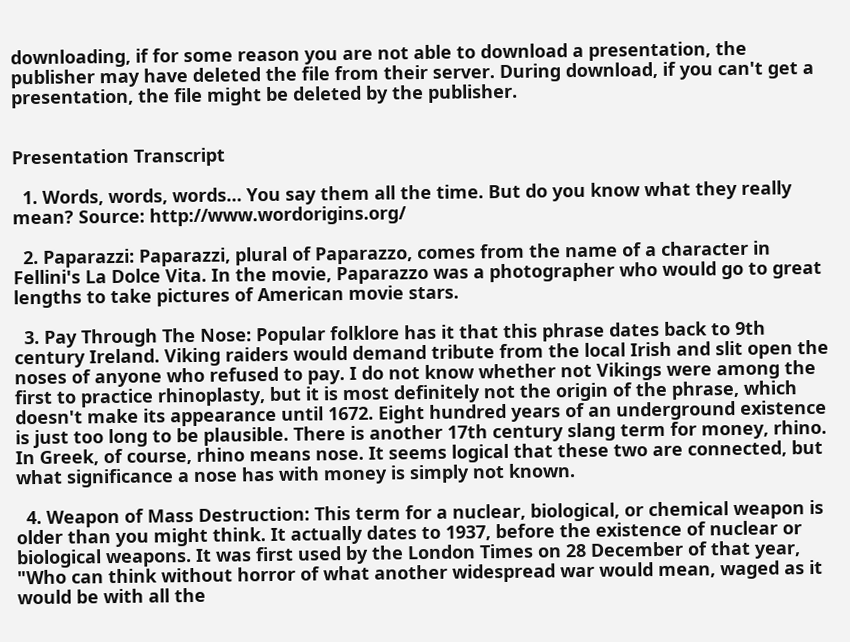downloading, if for some reason you are not able to download a presentation, the publisher may have deleted the file from their server. During download, if you can't get a presentation, the file might be deleted by the publisher.


Presentation Transcript

  1. Words, words, words… You say them all the time. But do you know what they really mean? Source: http://www.wordorigins.org/

  2. Paparazzi: Paparazzi, plural of Paparazzo, comes from the name of a character in Fellini's La Dolce Vita. In the movie, Paparazzo was a photographer who would go to great lengths to take pictures of American movie stars.

  3. Pay Through The Nose: Popular folklore has it that this phrase dates back to 9th century Ireland. Viking raiders would demand tribute from the local Irish and slit open the noses of anyone who refused to pay. I do not know whether not Vikings were among the first to practice rhinoplasty, but it is most definitely not the origin of the phrase, which doesn't make its appearance until 1672. Eight hundred years of an underground existence is just too long to be plausible. There is another 17th century slang term for money, rhino. In Greek, of course, rhino means nose. It seems logical that these two are connected, but what significance a nose has with money is simply not known.

  4. Weapon of Mass Destruction: This term for a nuclear, biological, or chemical weapon is older than you might think. It actually dates to 1937, before the existence of nuclear or biological weapons. It was first used by the London Times on 28 December of that year, "Who can think without horror of what another widespread war would mean, waged as it would be with all the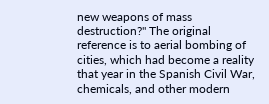new weapons of mass destruction?" The original reference is to aerial bombing of cities, which had become a reality that year in the Spanish Civil War, chemicals, and other modern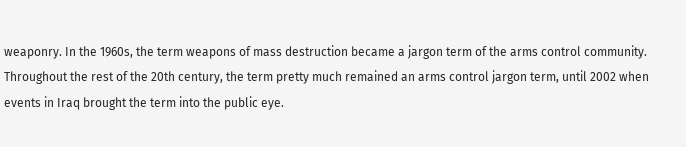weaponry. In the 1960s, the term weapons of mass destruction became a jargon term of the arms control community. Throughout the rest of the 20th century, the term pretty much remained an arms control jargon term, until 2002 when events in Iraq brought the term into the public eye.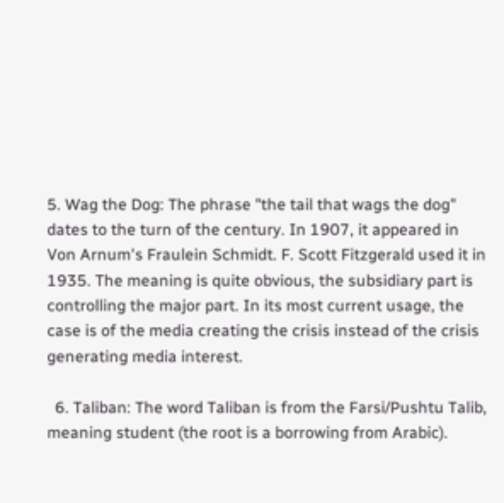5. Wag the Dog: The phrase "the tail that wags the dog" dates to the turn of the century. In 1907, it appeared in Von Arnum's Fraulein Schmidt. F. Scott Fitzgerald used it in 1935. The meaning is quite obvious, the subsidiary part is controlling the major part. In its most current usage, the case is of the media creating the crisis instead of the crisis generating media interest.

  6. Taliban: The word Taliban is from the Farsi/Pushtu Talib, meaning student (the root is a borrowing from Arabic).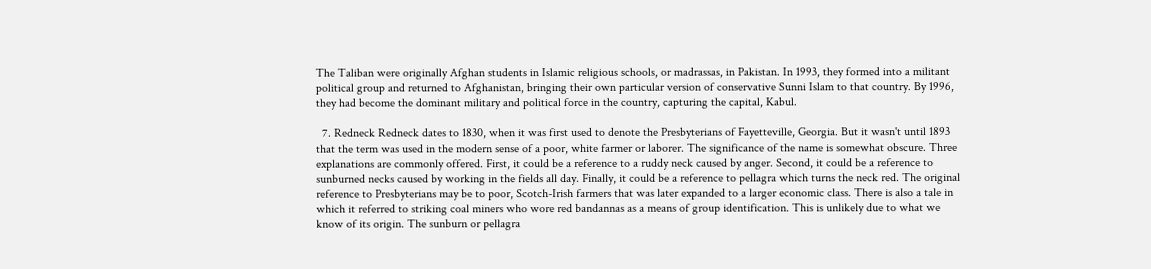The Taliban were originally Afghan students in Islamic religious schools, or madrassas, in Pakistan. In 1993, they formed into a militant political group and returned to Afghanistan, bringing their own particular version of conservative Sunni Islam to that country. By 1996, they had become the dominant military and political force in the country, capturing the capital, Kabul.

  7. Redneck Redneck dates to 1830, when it was first used to denote the Presbyterians of Fayetteville, Georgia. But it wasn't until 1893 that the term was used in the modern sense of a poor, white farmer or laborer. The significance of the name is somewhat obscure. Three explanations are commonly offered. First, it could be a reference to a ruddy neck caused by anger. Second, it could be a reference to sunburned necks caused by working in the fields all day. Finally, it could be a reference to pellagra which turns the neck red. The original reference to Presbyterians may be to poor, Scotch-Irish farmers that was later expanded to a larger economic class. There is also a tale in which it referred to striking coal miners who wore red bandannas as a means of group identification. This is unlikely due to what we know of its origin. The sunburn or pellagra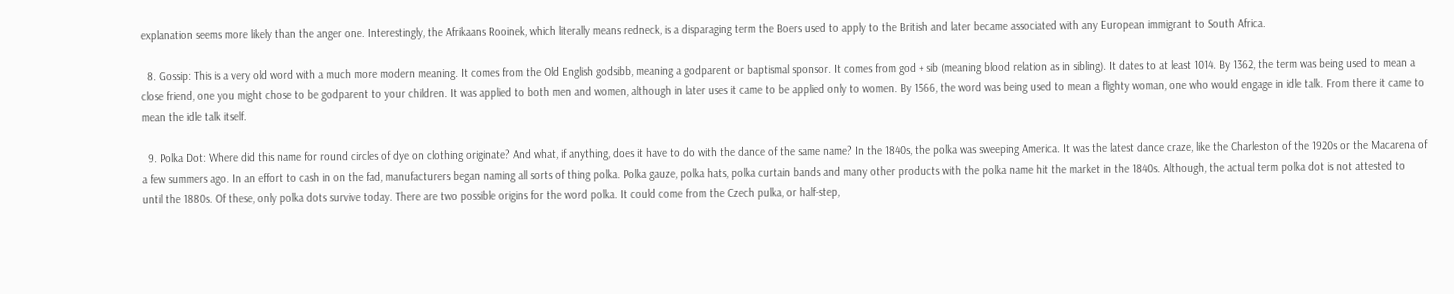explanation seems more likely than the anger one. Interestingly, the Afrikaans Rooinek, which literally means redneck, is a disparaging term the Boers used to apply to the British and later became associated with any European immigrant to South Africa.

  8. Gossip: This is a very old word with a much more modern meaning. It comes from the Old English godsibb, meaning a godparent or baptismal sponsor. It comes from god + sib (meaning blood relation as in sibling). It dates to at least 1014. By 1362, the term was being used to mean a close friend, one you might chose to be godparent to your children. It was applied to both men and women, although in later uses it came to be applied only to women. By 1566, the word was being used to mean a flighty woman, one who would engage in idle talk. From there it came to mean the idle talk itself.

  9. Polka Dot: Where did this name for round circles of dye on clothing originate? And what, if anything, does it have to do with the dance of the same name? In the 1840s, the polka was sweeping America. It was the latest dance craze, like the Charleston of the 1920s or the Macarena of a few summers ago. In an effort to cash in on the fad, manufacturers began naming all sorts of thing polka. Polka gauze, polka hats, polka curtain bands and many other products with the polka name hit the market in the 1840s. Although, the actual term polka dot is not attested to until the 1880s. Of these, only polka dots survive today. There are two possible origins for the word polka. It could come from the Czech pulka, or half-step,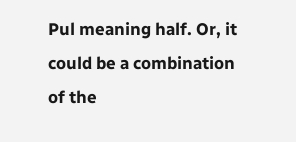Pul meaning half. Or, it could be a combination of the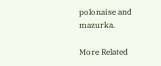polonaise and mazurka.

More Related